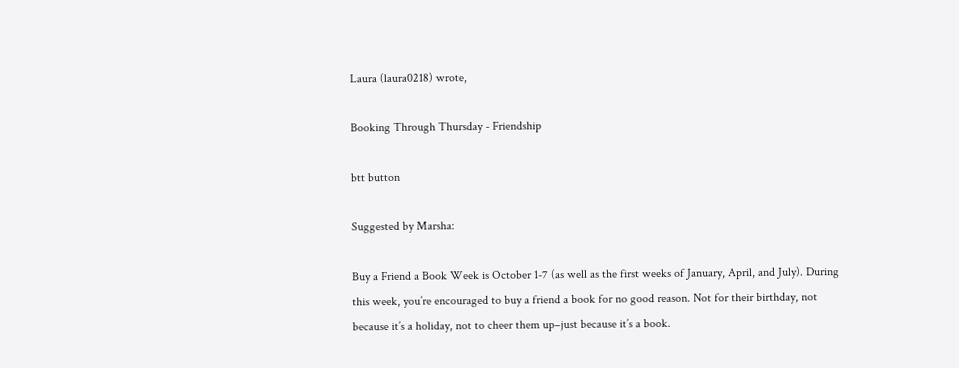Laura (laura0218) wrote,

Booking Through Thursday - Friendship

btt button

Suggested by Marsha:

Buy a Friend a Book Week is October 1-7 (as well as the first weeks of January, April, and July). During this week, you’re encouraged to buy a friend a book for no good reason. Not for their birthday, not because it’s a holiday, not to cheer them up–just because it’s a book.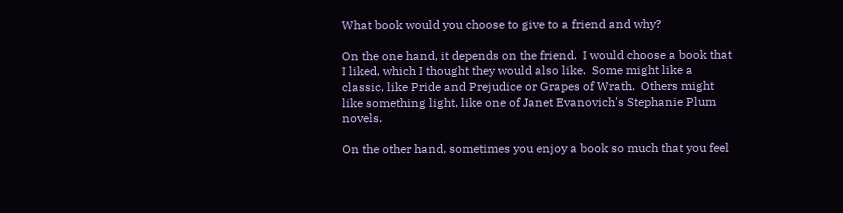What book would you choose to give to a friend and why?

On the one hand, it depends on the friend.  I would choose a book that I liked, which I thought they would also like.  Some might like a classic, like Pride and Prejudice or Grapes of Wrath.  Others might like something light, like one of Janet Evanovich's Stephanie Plum novels.

On the other hand, sometimes you enjoy a book so much that you feel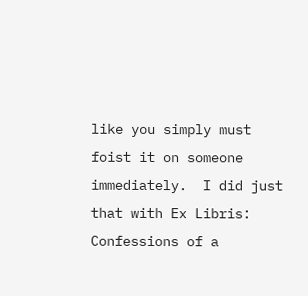like you simply must foist it on someone immediately.  I did just that with Ex Libris: Confessions of a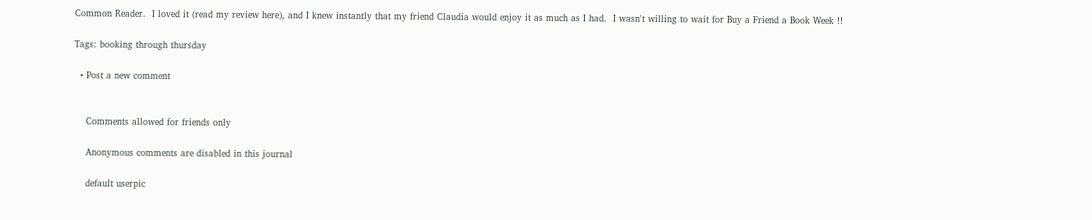Common Reader.  I loved it (read my review here), and I knew instantly that my friend Claudia would enjoy it as much as I had.  I wasn't willing to wait for Buy a Friend a Book Week !!

Tags: booking through thursday

  • Post a new comment


    Comments allowed for friends only

    Anonymous comments are disabled in this journal

    default userpic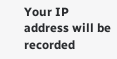Your IP address will be recorded